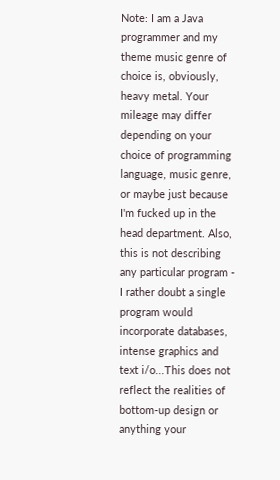Note: I am a Java programmer and my theme music genre of choice is, obviously, heavy metal. Your mileage may differ depending on your choice of programming language, music genre, or maybe just because I'm fucked up in the head department. Also, this is not describing any particular program - I rather doubt a single program would incorporate databases, intense graphics and text i/o...This does not reflect the realities of bottom-up design or anything your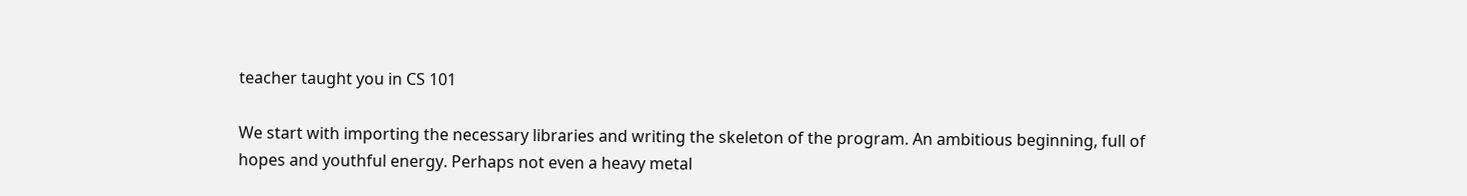teacher taught you in CS 101

We start with importing the necessary libraries and writing the skeleton of the program. An ambitious beginning, full of hopes and youthful energy. Perhaps not even a heavy metal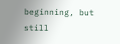beginning, but still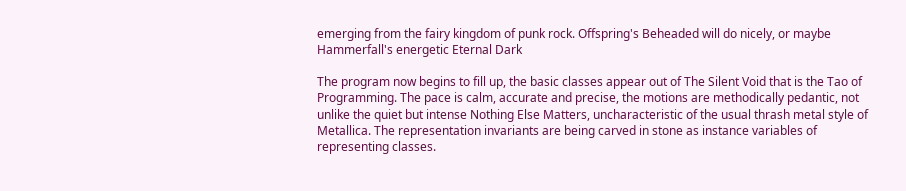emerging from the fairy kingdom of punk rock. Offspring's Beheaded will do nicely, or maybe Hammerfall's energetic Eternal Dark

The program now begins to fill up, the basic classes appear out of The Silent Void that is the Tao of Programming. The pace is calm, accurate and precise, the motions are methodically pedantic, not unlike the quiet but intense Nothing Else Matters, uncharacteristic of the usual thrash metal style of Metallica. The representation invariants are being carved in stone as instance variables of representing classes.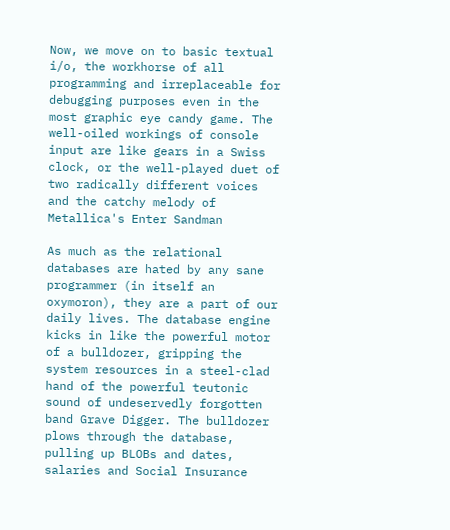Now, we move on to basic textual i/o, the workhorse of all programming and irreplaceable for debugging purposes even in the most graphic eye candy game. The well-oiled workings of console input are like gears in a Swiss clock, or the well-played duet of two radically different voices and the catchy melody of Metallica's Enter Sandman

As much as the relational databases are hated by any sane programmer (in itself an oxymoron), they are a part of our daily lives. The database engine kicks in like the powerful motor of a bulldozer, gripping the system resources in a steel-clad hand of the powerful teutonic sound of undeservedly forgotten band Grave Digger. The bulldozer plows through the database, pulling up BLOBs and dates, salaries and Social Insurance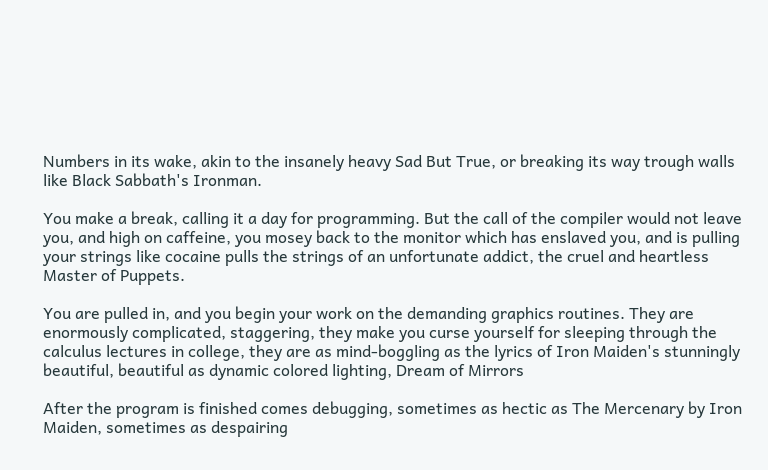Numbers in its wake, akin to the insanely heavy Sad But True, or breaking its way trough walls like Black Sabbath's Ironman.

You make a break, calling it a day for programming. But the call of the compiler would not leave you, and high on caffeine, you mosey back to the monitor which has enslaved you, and is pulling your strings like cocaine pulls the strings of an unfortunate addict, the cruel and heartless Master of Puppets.

You are pulled in, and you begin your work on the demanding graphics routines. They are enormously complicated, staggering, they make you curse yourself for sleeping through the calculus lectures in college, they are as mind-boggling as the lyrics of Iron Maiden's stunningly beautiful, beautiful as dynamic colored lighting, Dream of Mirrors

After the program is finished comes debugging, sometimes as hectic as The Mercenary by Iron Maiden, sometimes as despairing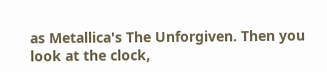as Metallica's The Unforgiven. Then you look at the clock,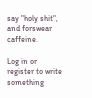say "holy shit", and forswear caffeine.

Log in or register to write something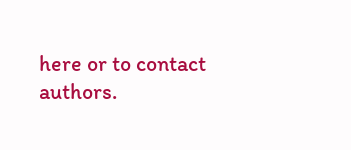here or to contact authors.